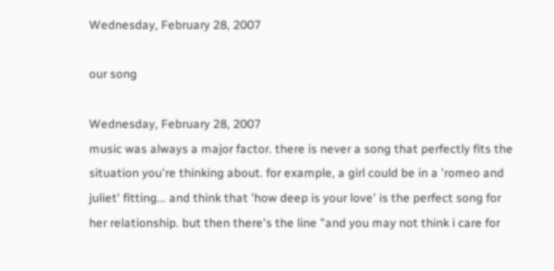Wednesday, February 28, 2007

our song

Wednesday, February 28, 2007
music was always a major factor. there is never a song that perfectly fits the situation you're thinking about. for example, a girl could be in a 'romeo and juliet' fitting... and think that 'how deep is your love' is the perfect song for her relationship. but then there's the line "and you may not think i care for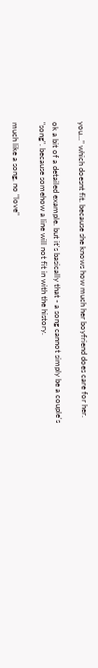you..." which doesnt fit. because she knows how much her boyfriend does care for her.

ok a bit of a detailed example. but it's basically that - a song cannot simply be a couple's "song". because somehow a line will not fit in with the history.

much like a song, no "love"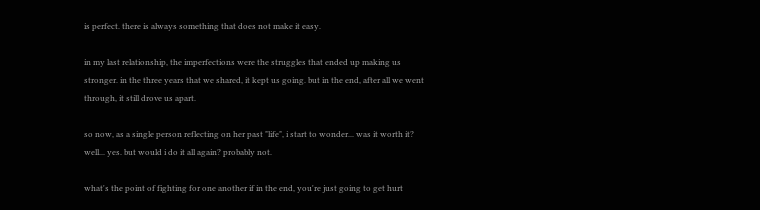is perfect. there is always something that does not make it easy.

in my last relationship, the imperfections were the struggles that ended up making us stronger. in the three years that we shared, it kept us going. but in the end, after all we went through, it still drove us apart.

so now, as a single person reflecting on her past "life", i start to wonder... was it worth it? well... yes. but would i do it all again? probably not.

what's the point of fighting for one another if in the end, you're just going to get hurt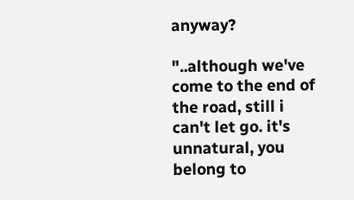anyway?

"..although we've come to the end of the road, still i can't let go. it's unnatural, you belong to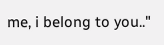me, i belong to you.."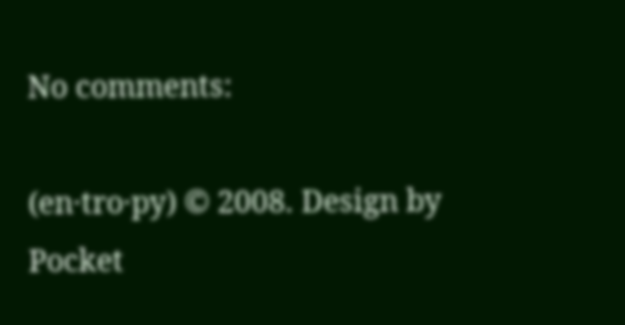No comments:

(en·tro·py) © 2008. Design by Pocket